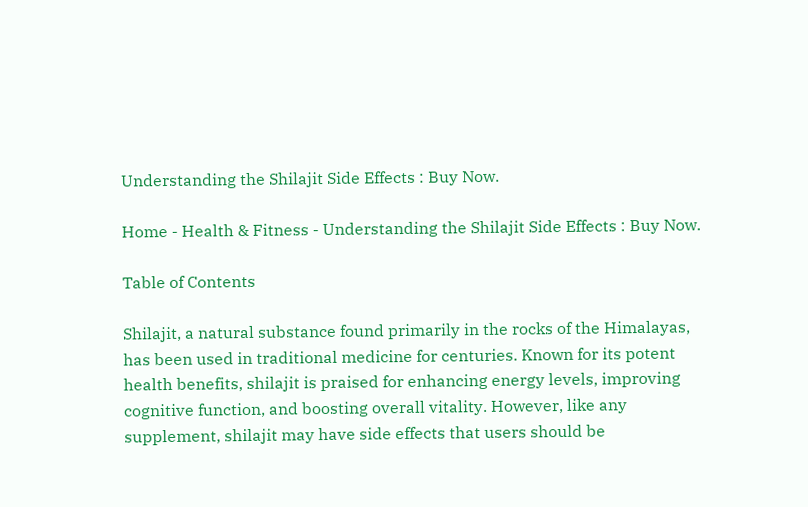Understanding the Shilajit Side Effects : Buy Now.

Home - Health & Fitness - Understanding the Shilajit Side Effects : Buy Now.

Table of Contents

Shilajit, a natural substance found primarily in the rocks of the Himalayas, has been used in traditional medicine for centuries. Known for its potent health benefits, shilajit is praised for enhancing energy levels, improving cognitive function, and boosting overall vitality. However, like any supplement, shilajit may have side effects that users should be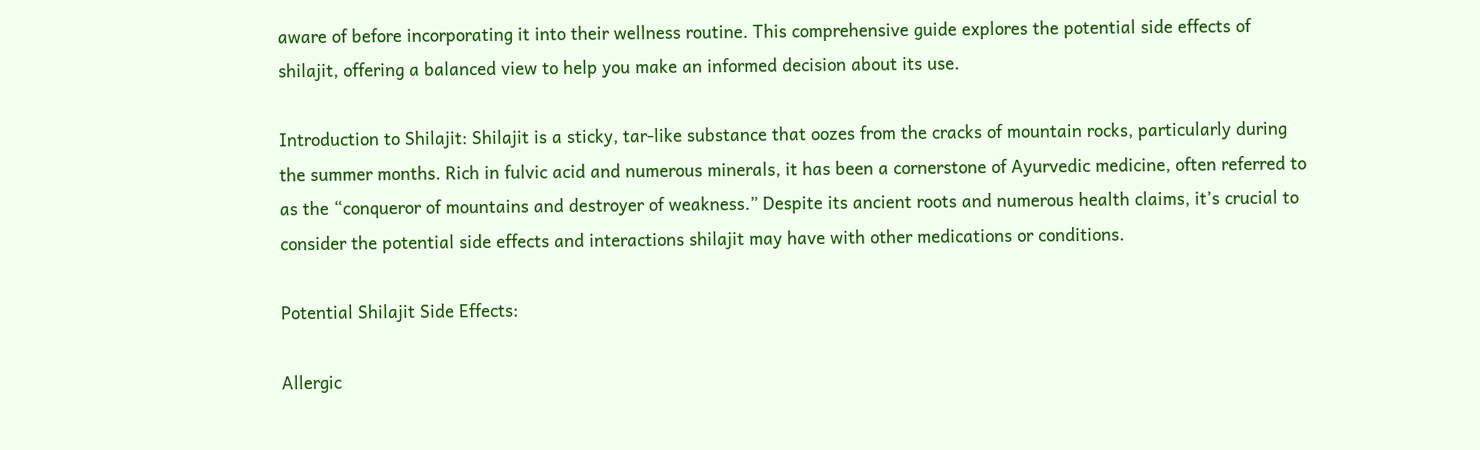aware of before incorporating it into their wellness routine. This comprehensive guide explores the potential side effects of shilajit, offering a balanced view to help you make an informed decision about its use.

Introduction to Shilajit: Shilajit is a sticky, tar-like substance that oozes from the cracks of mountain rocks, particularly during the summer months. Rich in fulvic acid and numerous minerals, it has been a cornerstone of Ayurvedic medicine, often referred to as the “conqueror of mountains and destroyer of weakness.” Despite its ancient roots and numerous health claims, it’s crucial to consider the potential side effects and interactions shilajit may have with other medications or conditions.

Potential Shilajit Side Effects:

Allergic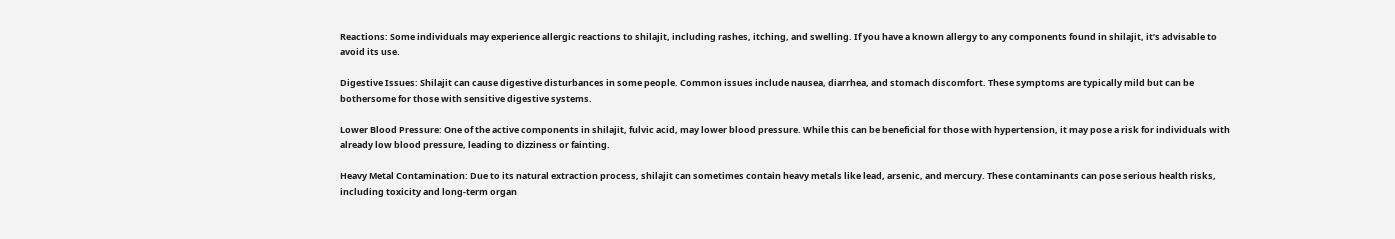Reactions: Some individuals may experience allergic reactions to shilajit, including rashes, itching, and swelling. If you have a known allergy to any components found in shilajit, it’s advisable to avoid its use.

Digestive Issues: Shilajit can cause digestive disturbances in some people. Common issues include nausea, diarrhea, and stomach discomfort. These symptoms are typically mild but can be bothersome for those with sensitive digestive systems.

Lower Blood Pressure: One of the active components in shilajit, fulvic acid, may lower blood pressure. While this can be beneficial for those with hypertension, it may pose a risk for individuals with already low blood pressure, leading to dizziness or fainting.

Heavy Metal Contamination: Due to its natural extraction process, shilajit can sometimes contain heavy metals like lead, arsenic, and mercury. These contaminants can pose serious health risks, including toxicity and long-term organ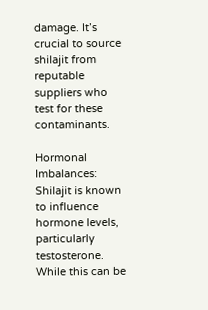damage. It’s crucial to source shilajit from reputable suppliers who test for these contaminants.

Hormonal Imbalances: Shilajit is known to influence hormone levels, particularly testosterone. While this can be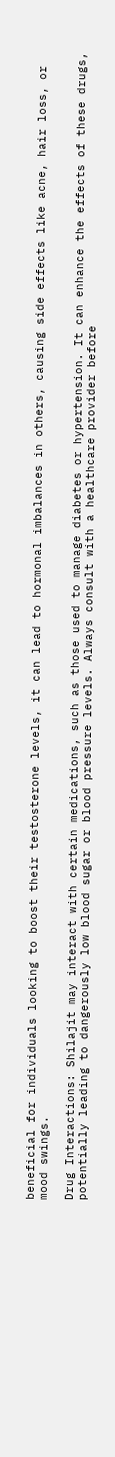beneficial for individuals looking to boost their testosterone levels, it can lead to hormonal imbalances in others, causing side effects like acne, hair loss, or mood swings.

Drug Interactions: Shilajit may interact with certain medications, such as those used to manage diabetes or hypertension. It can enhance the effects of these drugs, potentially leading to dangerously low blood sugar or blood pressure levels. Always consult with a healthcare provider before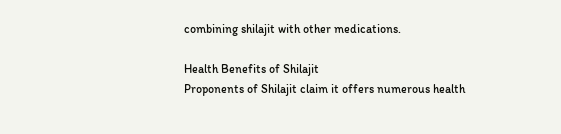combining shilajit with other medications.

Health Benefits of Shilajit
Proponents of Shilajit claim it offers numerous health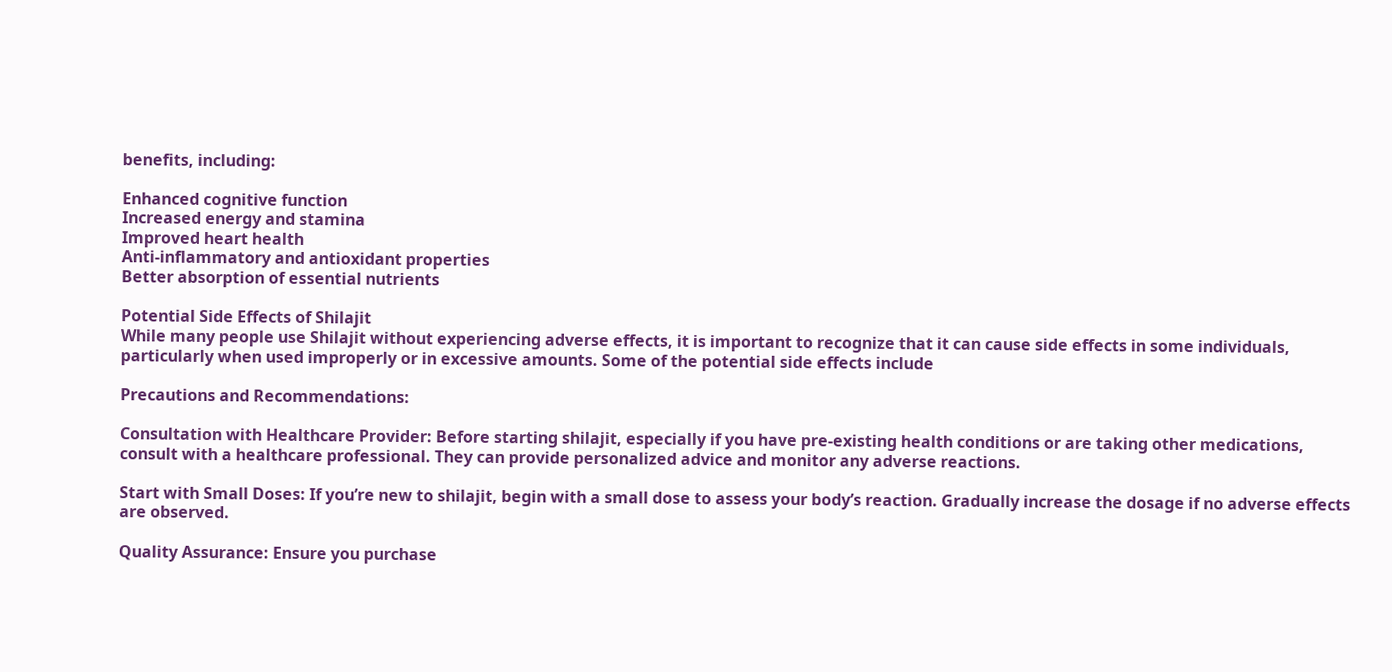benefits, including:

Enhanced cognitive function
Increased energy and stamina
Improved heart health
Anti-inflammatory and antioxidant properties
Better absorption of essential nutrients

Potential Side Effects of Shilajit
While many people use Shilajit without experiencing adverse effects, it is important to recognize that it can cause side effects in some individuals, particularly when used improperly or in excessive amounts. Some of the potential side effects include

Precautions and Recommendations:

Consultation with Healthcare Provider: Before starting shilajit, especially if you have pre-existing health conditions or are taking other medications, consult with a healthcare professional. They can provide personalized advice and monitor any adverse reactions.

Start with Small Doses: If you’re new to shilajit, begin with a small dose to assess your body’s reaction. Gradually increase the dosage if no adverse effects are observed.

Quality Assurance: Ensure you purchase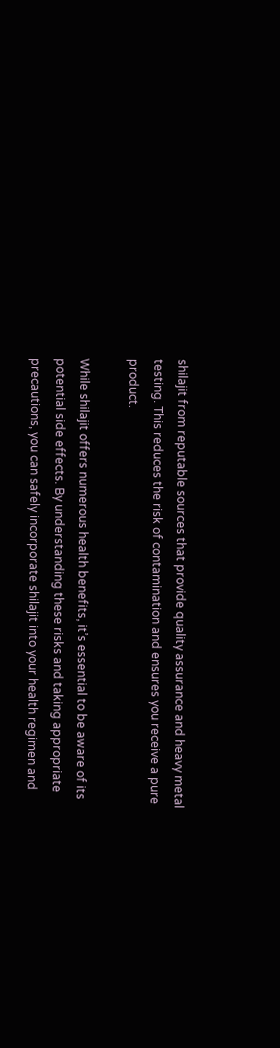shilajit from reputable sources that provide quality assurance and heavy metal testing. This reduces the risk of contamination and ensures you receive a pure product.

While shilajit offers numerous health benefits, it’s essential to be aware of its potential side effects. By understanding these risks and taking appropriate precautions, you can safely incorporate shilajit into your health regimen and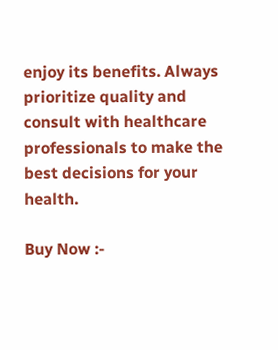enjoy its benefits. Always prioritize quality and consult with healthcare professionals to make the best decisions for your health.

Buy Now :-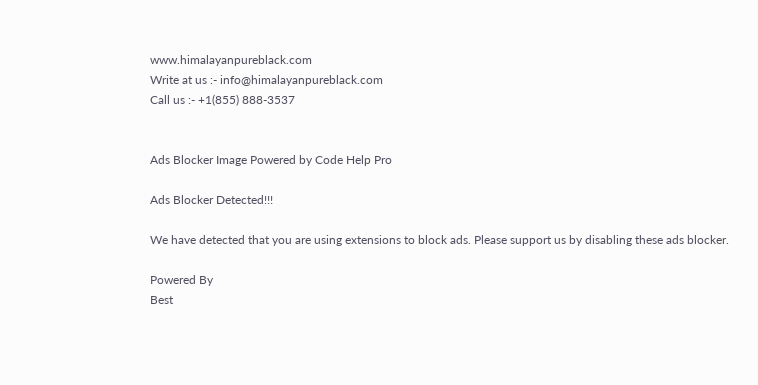www.himalayanpureblack.com
Write at us :- info@himalayanpureblack.com
Call us :- +1(855) 888-3537


Ads Blocker Image Powered by Code Help Pro

Ads Blocker Detected!!!

We have detected that you are using extensions to block ads. Please support us by disabling these ads blocker.

Powered By
Best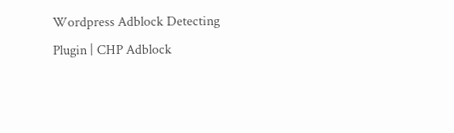Wordpress Adblock Detecting Plugin | CHP Adblock